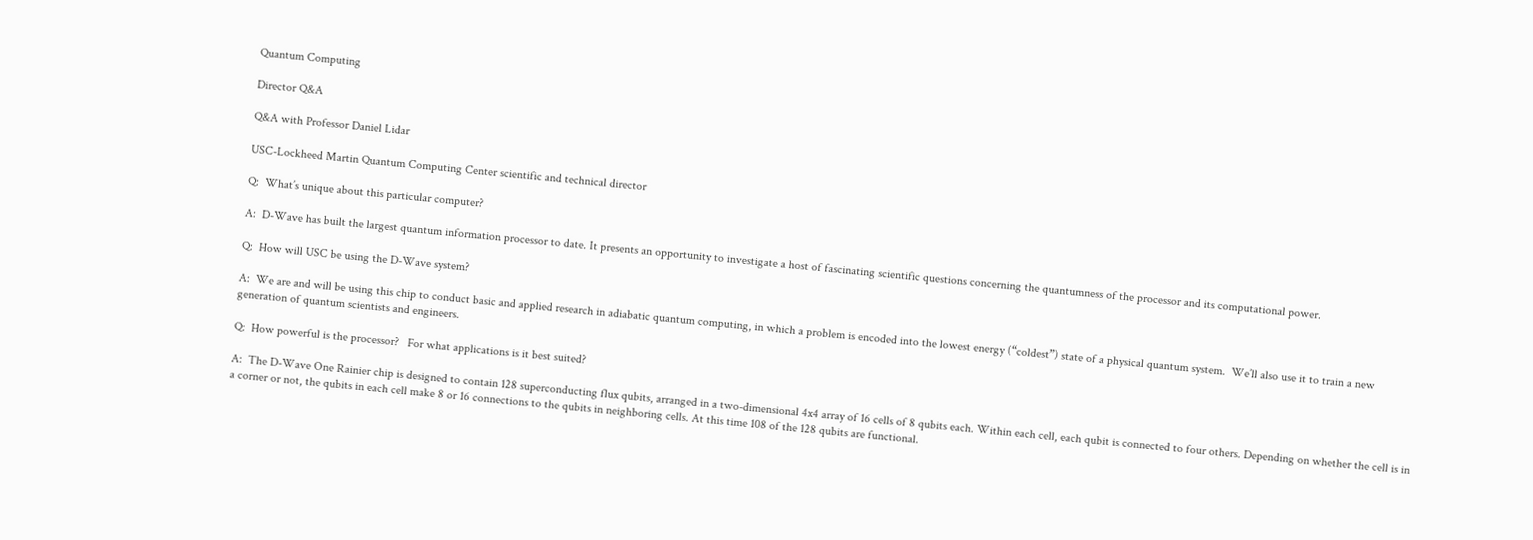Quantum Computing

Director Q&A

Q&A with Professor Daniel Lidar

USC-Lockheed Martin Quantum Computing Center scientific and technical director

Q:  What’s unique about this particular computer?

A:  D-Wave has built the largest quantum information processor to date. It presents an opportunity to investigate a host of fascinating scientific questions concerning the quantumness of the processor and its computational power.

Q:  How will USC be using the D-Wave system?

A:  We are and will be using this chip to conduct basic and applied research in adiabatic quantum computing, in which a problem is encoded into the lowest energy (“coldest”) state of a physical quantum system.  We’ll also use it to train a new generation of quantum scientists and engineers.

Q:  How powerful is the processor?   For what applications is it best suited?

A:  The D-Wave One Rainier chip is designed to contain 128 superconducting flux qubits, arranged in a two-dimensional 4x4 array of 16 cells of 8 qubits each. Within each cell, each qubit is connected to four others. Depending on whether the cell is in a corner or not, the qubits in each cell make 8 or 16 connections to the qubits in neighboring cells. At this time 108 of the 128 qubits are functional.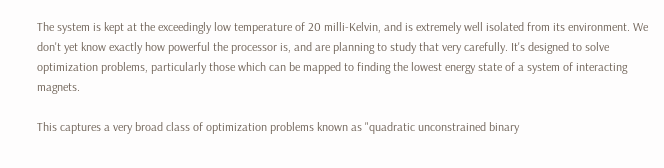The system is kept at the exceedingly low temperature of 20 milli-Kelvin, and is extremely well isolated from its environment. We don't yet know exactly how powerful the processor is, and are planning to study that very carefully. It's designed to solve optimization problems, particularly those which can be mapped to finding the lowest energy state of a system of interacting magnets.

This captures a very broad class of optimization problems known as "quadratic unconstrained binary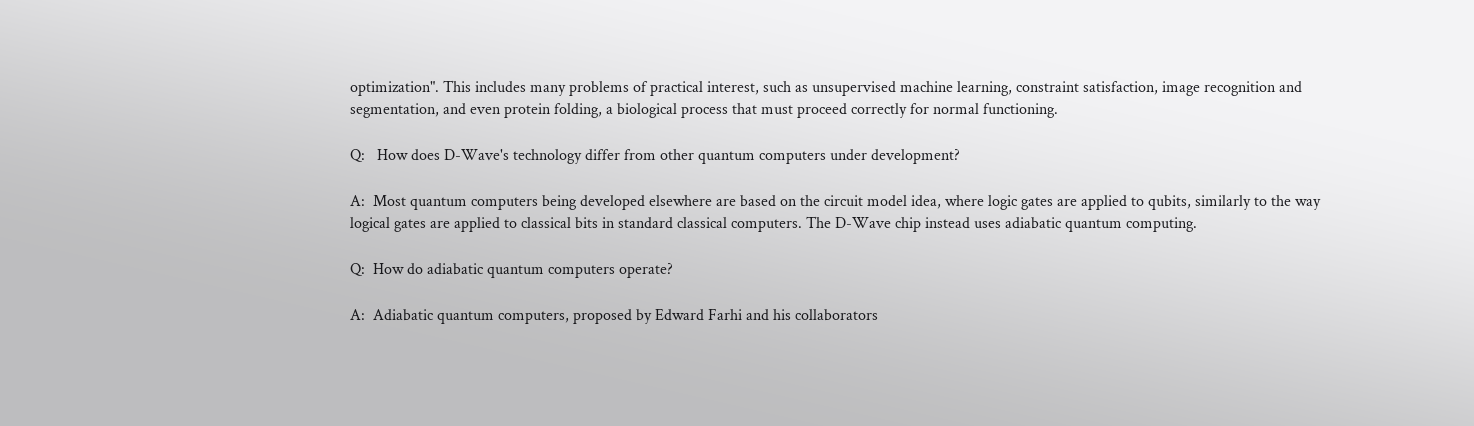optimization". This includes many problems of practical interest, such as unsupervised machine learning, constraint satisfaction, image recognition and segmentation, and even protein folding, a biological process that must proceed correctly for normal functioning.

Q:   How does D-Wave's technology differ from other quantum computers under development?

A:  Most quantum computers being developed elsewhere are based on the circuit model idea, where logic gates are applied to qubits, similarly to the way logical gates are applied to classical bits in standard classical computers. The D-Wave chip instead uses adiabatic quantum computing.

Q:  How do adiabatic quantum computers operate?

A:  Adiabatic quantum computers, proposed by Edward Farhi and his collaborators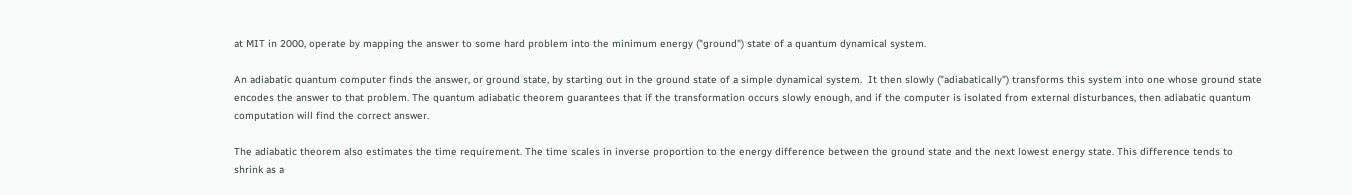at MIT in 2000, operate by mapping the answer to some hard problem into the minimum energy ("ground") state of a quantum dynamical system.

An adiabatic quantum computer finds the answer, or ground state, by starting out in the ground state of a simple dynamical system.  It then slowly ("adiabatically") transforms this system into one whose ground state encodes the answer to that problem. The quantum adiabatic theorem guarantees that if the transformation occurs slowly enough, and if the computer is isolated from external disturbances, then adiabatic quantum computation will find the correct answer.

The adiabatic theorem also estimates the time requirement. The time scales in inverse proportion to the energy difference between the ground state and the next lowest energy state. This difference tends to shrink as a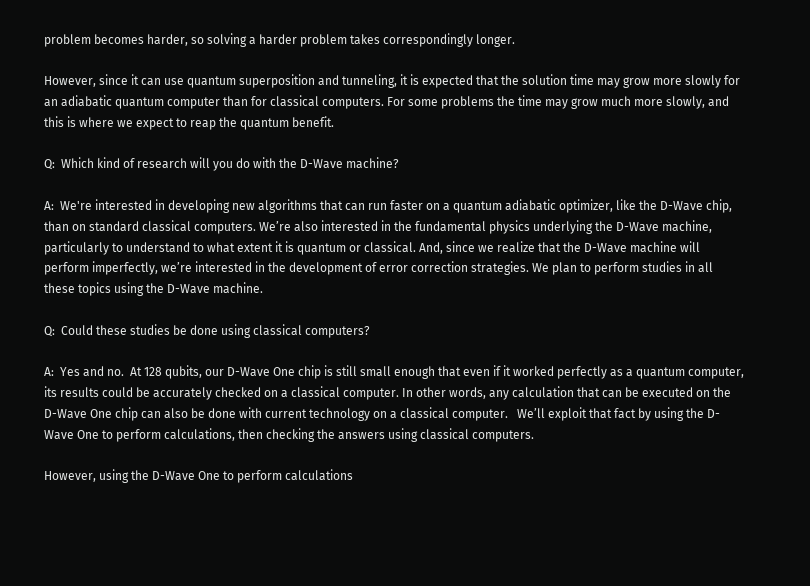problem becomes harder, so solving a harder problem takes correspondingly longer.

However, since it can use quantum superposition and tunneling, it is expected that the solution time may grow more slowly for an adiabatic quantum computer than for classical computers. For some problems the time may grow much more slowly, and this is where we expect to reap the quantum benefit.

Q:  Which kind of research will you do with the D-Wave machine?

A:  We're interested in developing new algorithms that can run faster on a quantum adiabatic optimizer, like the D-Wave chip, than on standard classical computers. We’re also interested in the fundamental physics underlying the D-Wave machine, particularly to understand to what extent it is quantum or classical. And, since we realize that the D-Wave machine will perform imperfectly, we’re interested in the development of error correction strategies. We plan to perform studies in all these topics using the D-Wave machine.

Q:  Could these studies be done using classical computers?

A:  Yes and no.  At 128 qubits, our D-Wave One chip is still small enough that even if it worked perfectly as a quantum computer, its results could be accurately checked on a classical computer. In other words, any calculation that can be executed on the D-Wave One chip can also be done with current technology on a classical computer.   We’ll exploit that fact by using the D-Wave One to perform calculations, then checking the answers using classical computers.

However, using the D-Wave One to perform calculations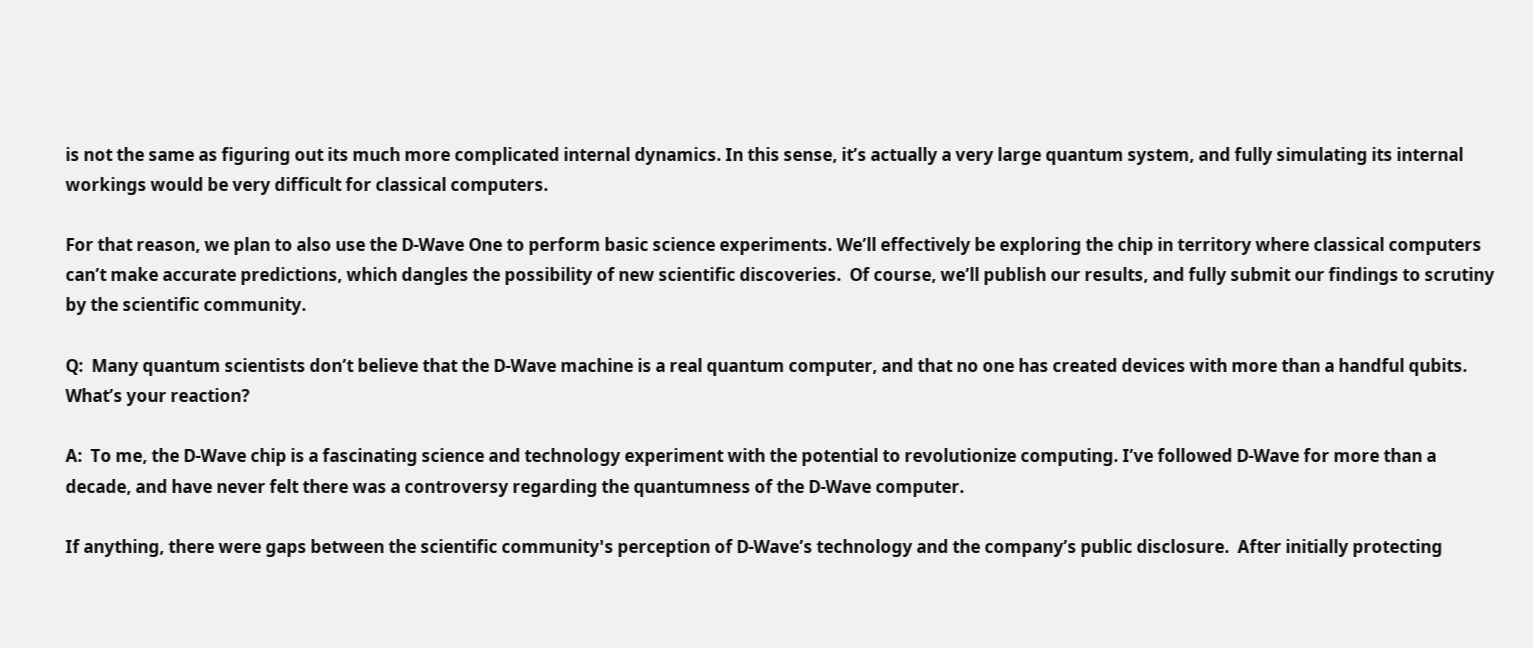is not the same as figuring out its much more complicated internal dynamics. In this sense, it’s actually a very large quantum system, and fully simulating its internal workings would be very difficult for classical computers.

For that reason, we plan to also use the D-Wave One to perform basic science experiments. We’ll effectively be exploring the chip in territory where classical computers can’t make accurate predictions, which dangles the possibility of new scientific discoveries.  Of course, we’ll publish our results, and fully submit our findings to scrutiny by the scientific community.

Q:  Many quantum scientists don’t believe that the D-Wave machine is a real quantum computer, and that no one has created devices with more than a handful qubits.  What’s your reaction?

A:  To me, the D-Wave chip is a fascinating science and technology experiment with the potential to revolutionize computing. I’ve followed D-Wave for more than a decade, and have never felt there was a controversy regarding the quantumness of the D-Wave computer.

If anything, there were gaps between the scientific community's perception of D-Wave’s technology and the company’s public disclosure.  After initially protecting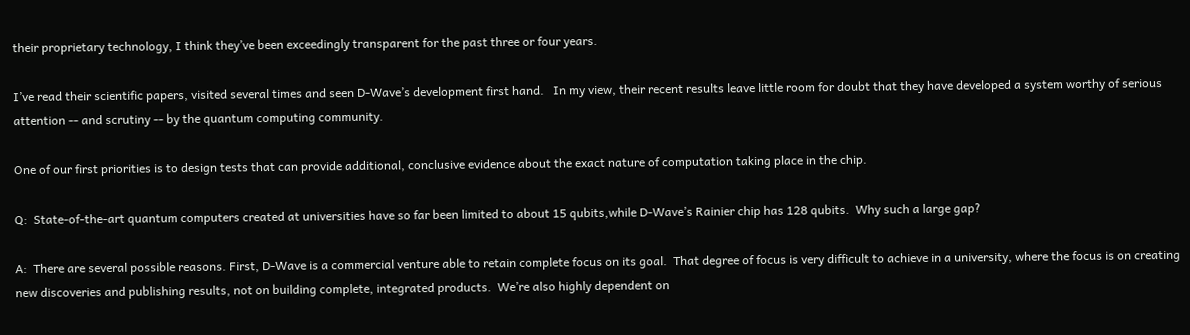their proprietary technology, I think they’ve been exceedingly transparent for the past three or four years.

I’ve read their scientific papers, visited several times and seen D-Wave’s development first hand.   In my view, their recent results leave little room for doubt that they have developed a system worthy of serious attention -- and scrutiny -- by the quantum computing community.

One of our first priorities is to design tests that can provide additional, conclusive evidence about the exact nature of computation taking place in the chip.

Q:  State-of-the-art quantum computers created at universities have so far been limited to about 15 qubits,while D-Wave’s Rainier chip has 128 qubits.  Why such a large gap?

A:  There are several possible reasons. First, D-Wave is a commercial venture able to retain complete focus on its goal.  That degree of focus is very difficult to achieve in a university, where the focus is on creating new discoveries and publishing results, not on building complete, integrated products.  We’re also highly dependent on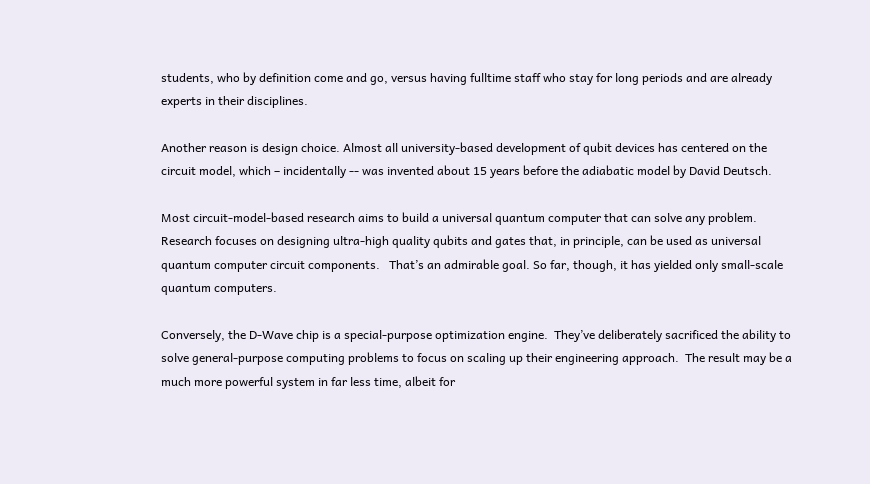students, who by definition come and go, versus having fulltime staff who stay for long periods and are already experts in their disciplines.

Another reason is design choice. Almost all university-based development of qubit devices has centered on the circuit model, which – incidentally -- was invented about 15 years before the adiabatic model by David Deutsch.

Most circuit-model-based research aims to build a universal quantum computer that can solve any problem.  Research focuses on designing ultra-high quality qubits and gates that, in principle, can be used as universal quantum computer circuit components.   That’s an admirable goal. So far, though, it has yielded only small-scale quantum computers.

Conversely, the D-Wave chip is a special-purpose optimization engine.  They’ve deliberately sacrificed the ability to solve general-purpose computing problems to focus on scaling up their engineering approach.  The result may be a much more powerful system in far less time, albeit for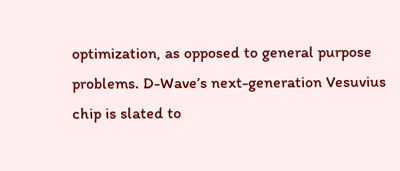optimization, as opposed to general purpose problems. D-Wave’s next-generation Vesuvius chip is slated to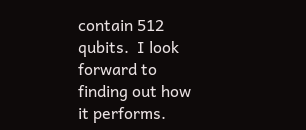contain 512 qubits.  I look forward to finding out how it performs.